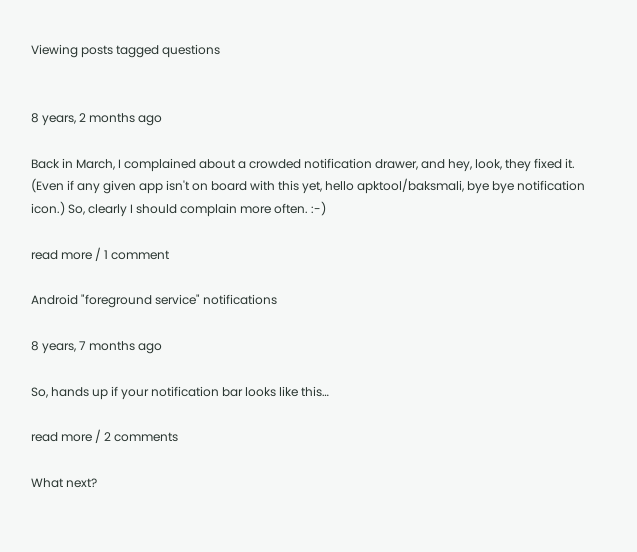Viewing posts tagged questions


8 years, 2 months ago

Back in March, I complained about a crowded notification drawer, and hey, look, they fixed it. (Even if any given app isn't on board with this yet, hello apktool/baksmali, bye bye notification icon.) So, clearly I should complain more often. :-)

read more / 1 comment

Android "foreground service" notifications

8 years, 7 months ago

So, hands up if your notification bar looks like this…

read more / 2 comments

What next?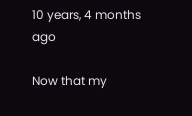10 years, 4 months ago

Now that my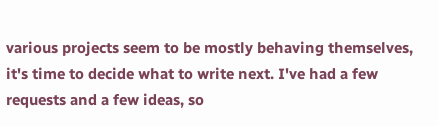various projects seem to be mostly behaving themselves, it's time to decide what to write next. I've had a few requests and a few ideas, so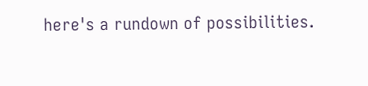here's a rundown of possibilities.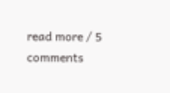read more / 5 comments